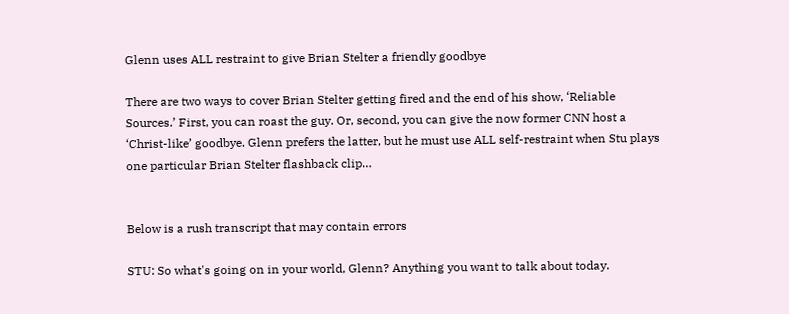Glenn uses ALL restraint to give Brian Stelter a friendly goodbye

There are two ways to cover Brian Stelter getting fired and the end of his show, ‘Reliable Sources.’ First, you can roast the guy. Or, second, you can give the now former CNN host a ‘Christ-like’ goodbye. Glenn prefers the latter, but he must use ALL self-restraint when Stu plays one particular Brian Stelter flashback clip…


Below is a rush transcript that may contain errors

STU: So what's going on in your world, Glenn? Anything you want to talk about today.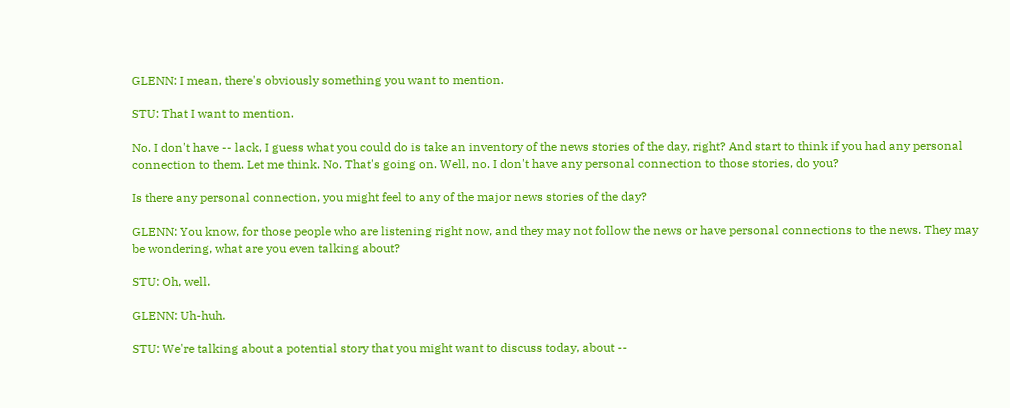GLENN: I mean, there's obviously something you want to mention.

STU: That I want to mention.

No. I don't have -- lack, I guess what you could do is take an inventory of the news stories of the day, right? And start to think if you had any personal connection to them. Let me think. No. That's going on. Well, no. I don't have any personal connection to those stories, do you?

Is there any personal connection, you might feel to any of the major news stories of the day?

GLENN: You know, for those people who are listening right now, and they may not follow the news or have personal connections to the news. They may be wondering, what are you even talking about?

STU: Oh, well.

GLENN: Uh-huh.

STU: We're talking about a potential story that you might want to discuss today, about --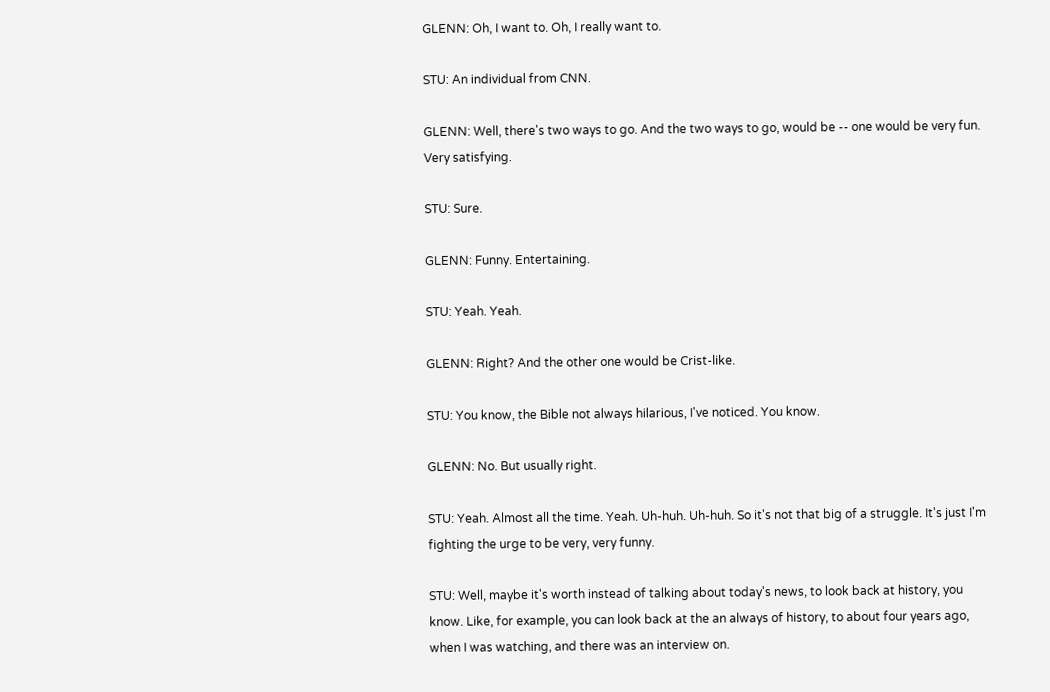GLENN: Oh, I want to. Oh, I really want to.

STU: An individual from CNN.

GLENN: Well, there's two ways to go. And the two ways to go, would be -- one would be very fun. Very satisfying.

STU: Sure.

GLENN: Funny. Entertaining.

STU: Yeah. Yeah.

GLENN: Right? And the other one would be Crist-like.

STU: You know, the Bible not always hilarious, I've noticed. You know.

GLENN: No. But usually right.

STU: Yeah. Almost all the time. Yeah. Uh-huh. Uh-huh. So it's not that big of a struggle. It's just I'm fighting the urge to be very, very funny.

STU: Well, maybe it's worth instead of talking about today's news, to look back at history, you know. Like, for example, you can look back at the an always of history, to about four years ago, when I was watching, and there was an interview on.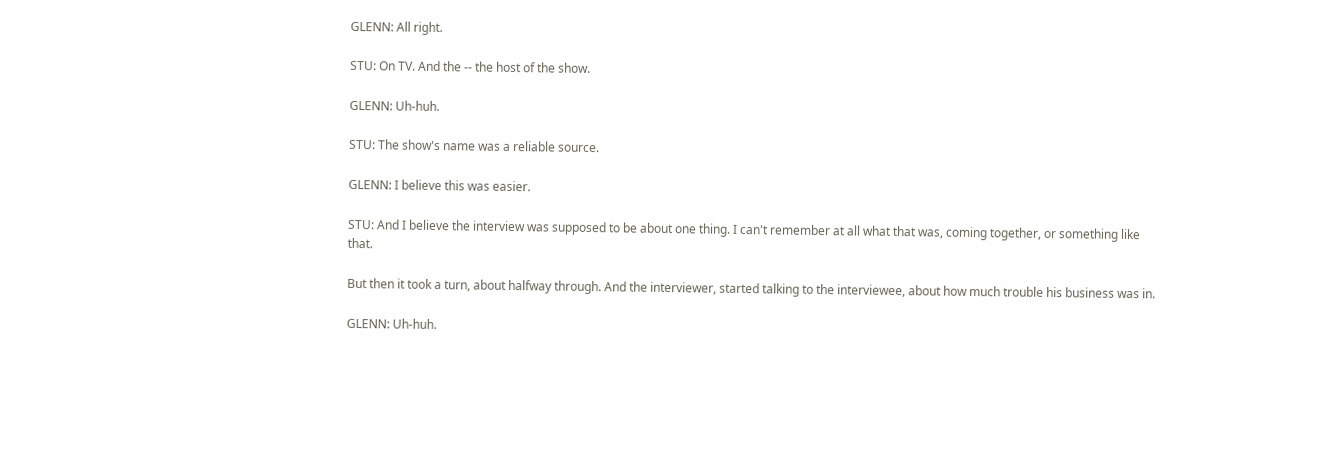GLENN: All right.

STU: On TV. And the -- the host of the show.

GLENN: Uh-huh.

STU: The show's name was a reliable source.

GLENN: I believe this was easier.

STU: And I believe the interview was supposed to be about one thing. I can't remember at all what that was, coming together, or something like that.

But then it took a turn, about halfway through. And the interviewer, started talking to the interviewee, about how much trouble his business was in.

GLENN: Uh-huh.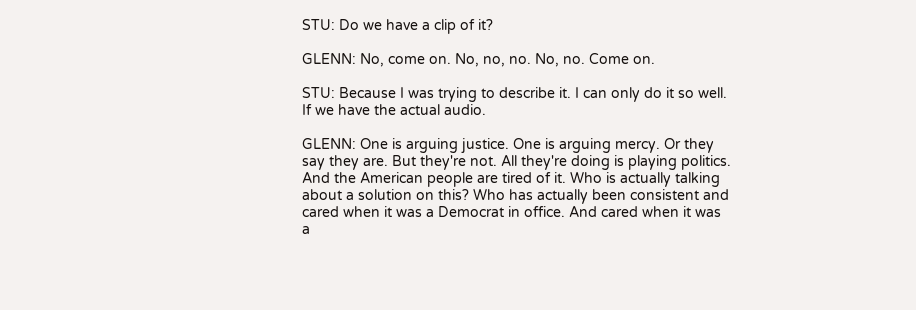STU: Do we have a clip of it?

GLENN: No, come on. No, no, no. No, no. Come on.

STU: Because I was trying to describe it. I can only do it so well. If we have the actual audio.

GLENN: One is arguing justice. One is arguing mercy. Or they say they are. But they're not. All they're doing is playing politics. And the American people are tired of it. Who is actually talking about a solution on this? Who has actually been consistent and cared when it was a Democrat in office. And cared when it was a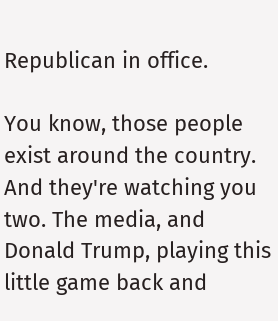Republican in office.

You know, those people exist around the country. And they're watching you two. The media, and Donald Trump, playing this little game back and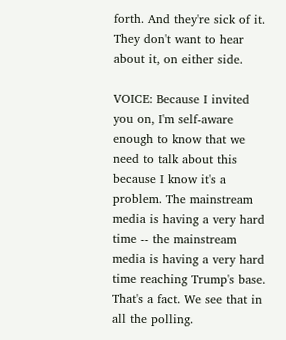forth. And they're sick of it. They don't want to hear about it, on either side.

VOICE: Because I invited you on, I'm self-aware enough to know that we need to talk about this because I know it's a problem. The mainstream media is having a very hard time -- the mainstream media is having a very hard time reaching Trump's base. That's a fact. We see that in all the polling.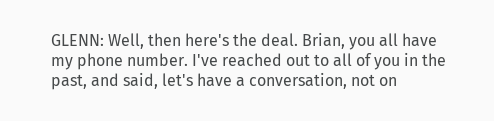GLENN: Well, then here's the deal. Brian, you all have my phone number. I've reached out to all of you in the past, and said, let's have a conversation, not on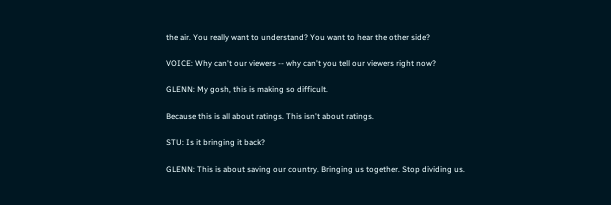the air. You really want to understand? You want to hear the other side?

VOICE: Why can't our viewers -- why can't you tell our viewers right now?

GLENN: My gosh, this is making so difficult.

Because this is all about ratings. This isn't about ratings.

STU: Is it bringing it back?

GLENN: This is about saving our country. Bringing us together. Stop dividing us.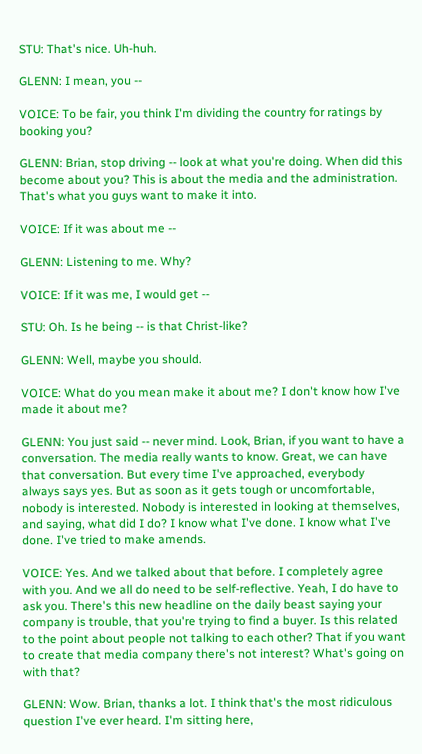STU: That's nice. Uh-huh.

GLENN: I mean, you --

VOICE: To be fair, you think I'm dividing the country for ratings by booking you?

GLENN: Brian, stop driving -- look at what you're doing. When did this become about you? This is about the media and the administration. That's what you guys want to make it into.

VOICE: If it was about me --

GLENN: Listening to me. Why?

VOICE: If it was me, I would get --

STU: Oh. Is he being -- is that Christ-like?

GLENN: Well, maybe you should.

VOICE: What do you mean make it about me? I don't know how I've made it about me?

GLENN: You just said -- never mind. Look, Brian, if you want to have a conversation. The media really wants to know. Great, we can have that conversation. But every time I've approached, everybody always says yes. But as soon as it gets tough or uncomfortable, nobody is interested. Nobody is interested in looking at themselves, and saying, what did I do? I know what I've done. I know what I've done. I've tried to make amends.

VOICE: Yes. And we talked about that before. I completely agree with you. And we all do need to be self-reflective. Yeah, I do have to ask you. There's this new headline on the daily beast saying your company is trouble, that you're trying to find a buyer. Is this related to the point about people not talking to each other? That if you want to create that media company there's not interest? What's going on with that?

GLENN: Wow. Brian, thanks a lot. I think that's the most ridiculous question I've ever heard. I'm sitting here,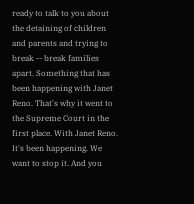ready to talk to you about the detaining of children and parents and trying to break -- break families apart. Something that has been happening with Janet Reno. That's why it went to the Supreme Court in the first place. With Janet Reno. It's been happening. We want to stop it. And you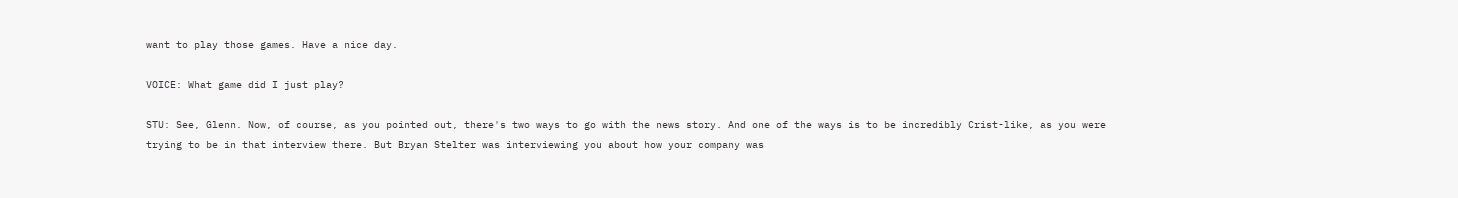want to play those games. Have a nice day.

VOICE: What game did I just play?

STU: See, Glenn. Now, of course, as you pointed out, there's two ways to go with the news story. And one of the ways is to be incredibly Crist-like, as you were trying to be in that interview there. But Bryan Stelter was interviewing you about how your company was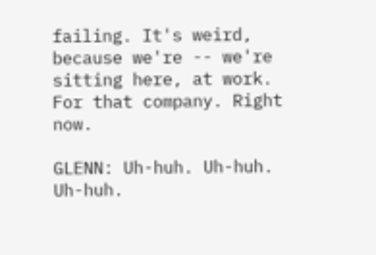failing. It's weird, because we're -- we're sitting here, at work. For that company. Right now.

GLENN: Uh-huh. Uh-huh. Uh-huh.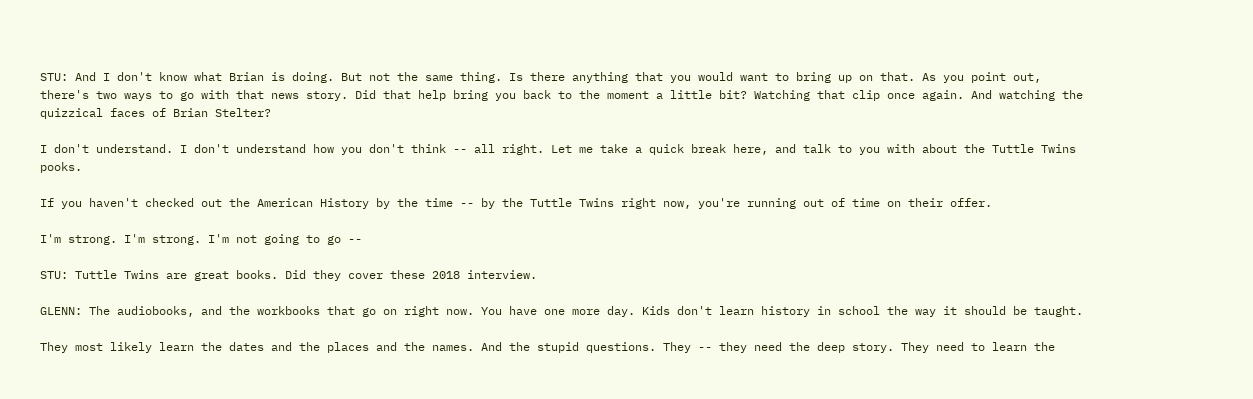STU: And I don't know what Brian is doing. But not the same thing. Is there anything that you would want to bring up on that. As you point out, there's two ways to go with that news story. Did that help bring you back to the moment a little bit? Watching that clip once again. And watching the quizzical faces of Brian Stelter?

I don't understand. I don't understand how you don't think -- all right. Let me take a quick break here, and talk to you with about the Tuttle Twins pooks.

If you haven't checked out the American History by the time -- by the Tuttle Twins right now, you're running out of time on their offer.

I'm strong. I'm strong. I'm not going to go --

STU: Tuttle Twins are great books. Did they cover these 2018 interview.

GLENN: The audiobooks, and the workbooks that go on right now. You have one more day. Kids don't learn history in school the way it should be taught.

They most likely learn the dates and the places and the names. And the stupid questions. They -- they need the deep story. They need to learn the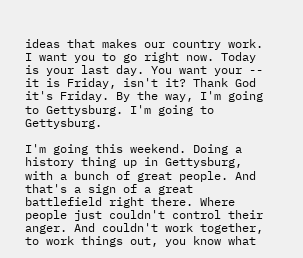ideas that makes our country work. I want you to go right now. Today is your last day. You want your -- it is Friday, isn't it? Thank God it's Friday. By the way, I'm going to Gettysburg. I'm going to Gettysburg.

I'm going this weekend. Doing a history thing up in Gettysburg, with a bunch of great people. And that's a sign of a great battlefield right there. Where people just couldn't control their anger. And couldn't work together, to work things out, you know what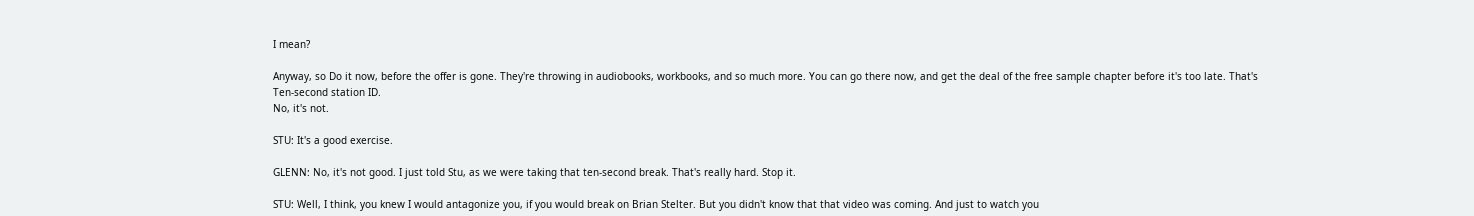I mean?

Anyway, so Do it now, before the offer is gone. They're throwing in audiobooks, workbooks, and so much more. You can go there now, and get the deal of the free sample chapter before it's too late. That's Ten-second station ID.
No, it's not.

STU: It's a good exercise.

GLENN: No, it's not good. I just told Stu, as we were taking that ten-second break. That's really hard. Stop it.

STU: Well, I think, you knew I would antagonize you, if you would break on Brian Stelter. But you didn't know that that video was coming. And just to watch you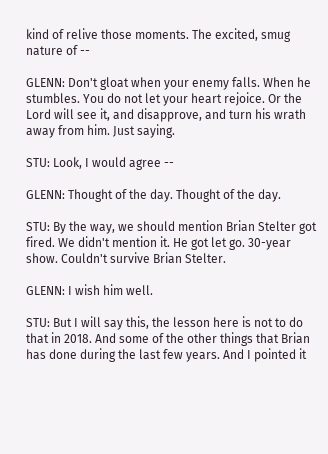kind of relive those moments. The excited, smug nature of --

GLENN: Don't gloat when your enemy falls. When he stumbles. You do not let your heart rejoice. Or the Lord will see it, and disapprove, and turn his wrath away from him. Just saying.

STU: Look, I would agree --

GLENN: Thought of the day. Thought of the day.

STU: By the way, we should mention Brian Stelter got fired. We didn't mention it. He got let go. 30-year show. Couldn't survive Brian Stelter.

GLENN: I wish him well.

STU: But I will say this, the lesson here is not to do that in 2018. And some of the other things that Brian has done during the last few years. And I pointed it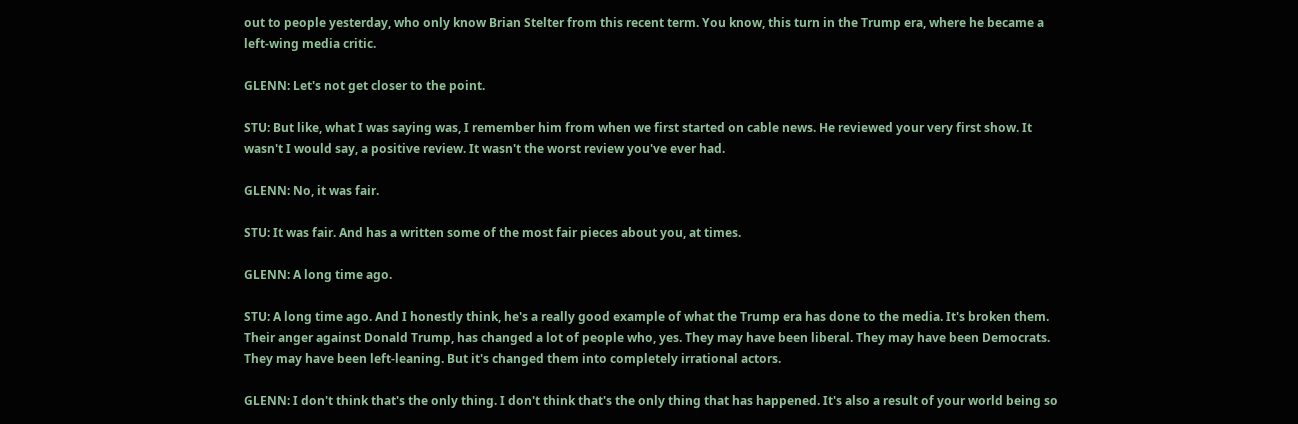out to people yesterday, who only know Brian Stelter from this recent term. You know, this turn in the Trump era, where he became a left-wing media critic.

GLENN: Let's not get closer to the point.

STU: But like, what I was saying was, I remember him from when we first started on cable news. He reviewed your very first show. It wasn't I would say, a positive review. It wasn't the worst review you've ever had.

GLENN: No, it was fair.

STU: It was fair. And has a written some of the most fair pieces about you, at times.

GLENN: A long time ago.

STU: A long time ago. And I honestly think, he's a really good example of what the Trump era has done to the media. It's broken them. Their anger against Donald Trump, has changed a lot of people who, yes. They may have been liberal. They may have been Democrats. They may have been left-leaning. But it's changed them into completely irrational actors.

GLENN: I don't think that's the only thing. I don't think that's the only thing that has happened. It's also a result of your world being so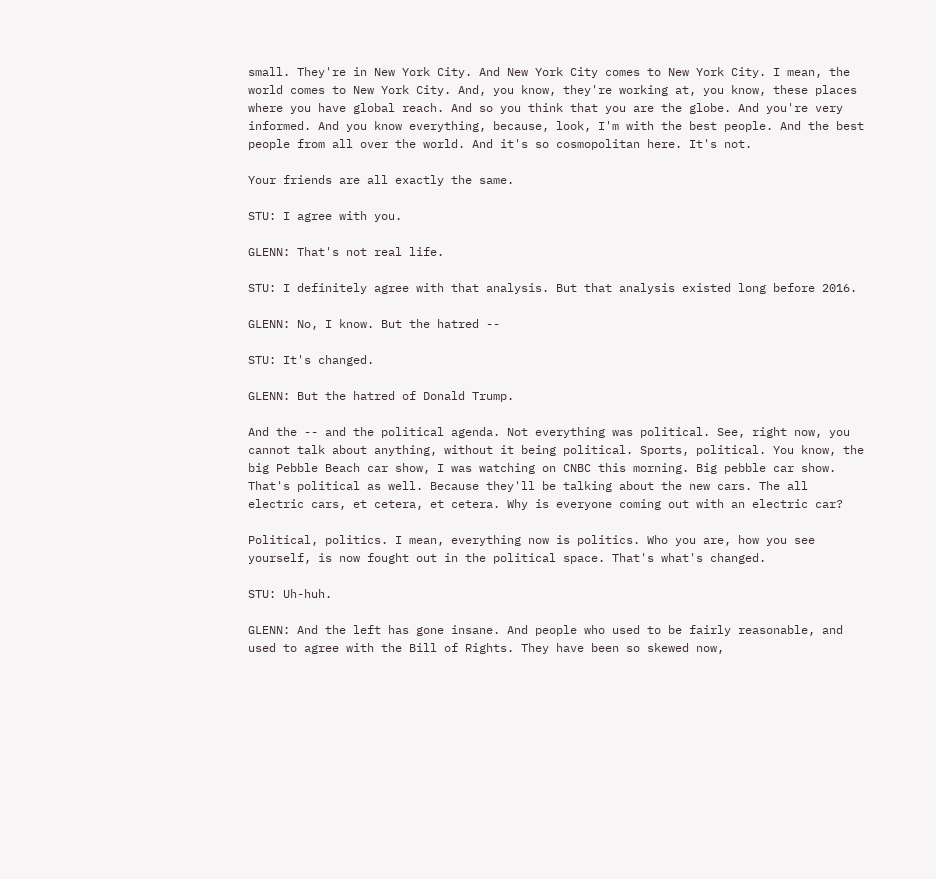small. They're in New York City. And New York City comes to New York City. I mean, the world comes to New York City. And, you know, they're working at, you know, these places where you have global reach. And so you think that you are the globe. And you're very informed. And you know everything, because, look, I'm with the best people. And the best people from all over the world. And it's so cosmopolitan here. It's not.

Your friends are all exactly the same.

STU: I agree with you.

GLENN: That's not real life.

STU: I definitely agree with that analysis. But that analysis existed long before 2016.

GLENN: No, I know. But the hatred --

STU: It's changed.

GLENN: But the hatred of Donald Trump.

And the -- and the political agenda. Not everything was political. See, right now, you cannot talk about anything, without it being political. Sports, political. You know, the big Pebble Beach car show, I was watching on CNBC this morning. Big pebble car show. That's political as well. Because they'll be talking about the new cars. The all electric cars, et cetera, et cetera. Why is everyone coming out with an electric car?

Political, politics. I mean, everything now is politics. Who you are, how you see yourself, is now fought out in the political space. That's what's changed.

STU: Uh-huh.

GLENN: And the left has gone insane. And people who used to be fairly reasonable, and used to agree with the Bill of Rights. They have been so skewed now,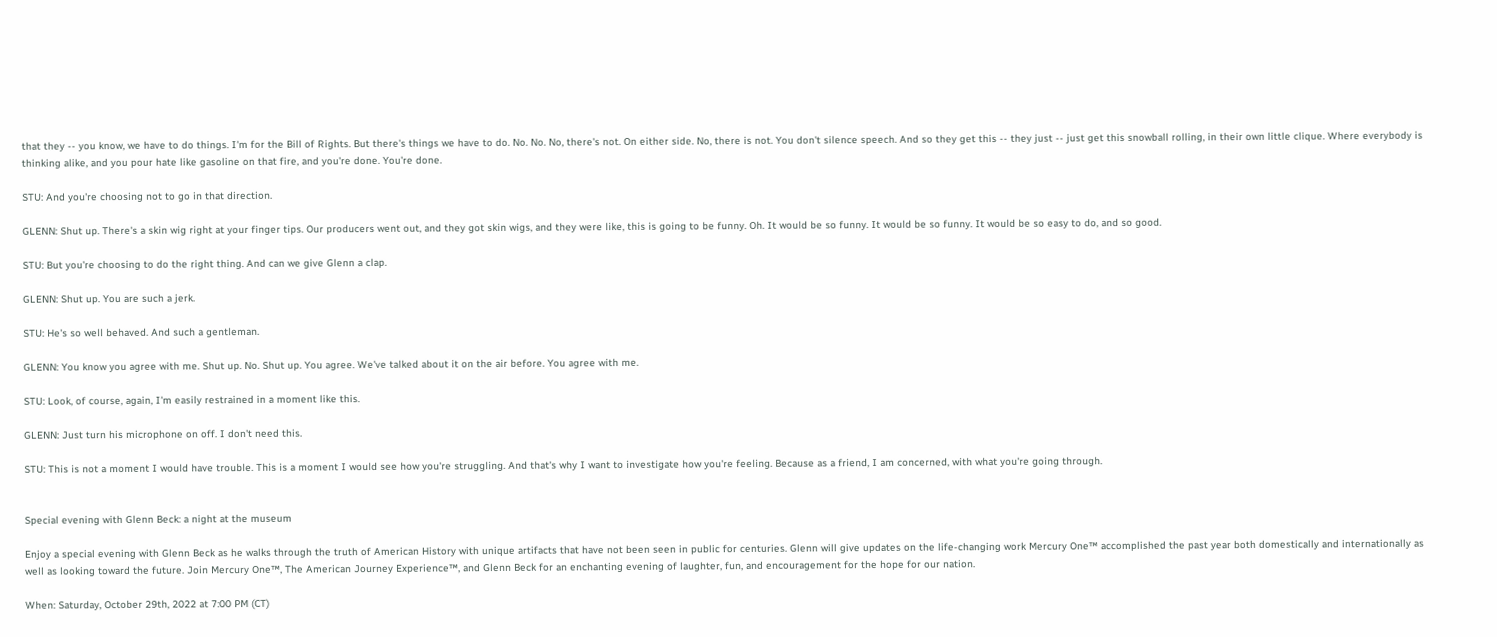that they -- you know, we have to do things. I'm for the Bill of Rights. But there's things we have to do. No. No. No, there's not. On either side. No, there is not. You don't silence speech. And so they get this -- they just -- just get this snowball rolling, in their own little clique. Where everybody is thinking alike, and you pour hate like gasoline on that fire, and you're done. You're done.

STU: And you're choosing not to go in that direction.

GLENN: Shut up. There's a skin wig right at your finger tips. Our producers went out, and they got skin wigs, and they were like, this is going to be funny. Oh. It would be so funny. It would be so funny. It would be so easy to do, and so good.

STU: But you're choosing to do the right thing. And can we give Glenn a clap.

GLENN: Shut up. You are such a jerk.

STU: He's so well behaved. And such a gentleman.

GLENN: You know you agree with me. Shut up. No. Shut up. You agree. We've talked about it on the air before. You agree with me.

STU: Look, of course, again, I'm easily restrained in a moment like this.

GLENN: Just turn his microphone on off. I don't need this.

STU: This is not a moment I would have trouble. This is a moment I would see how you're struggling. And that's why I want to investigate how you're feeling. Because as a friend, I am concerned, with what you're going through.


Special evening with Glenn Beck: a night at the museum

Enjoy a special evening with Glenn Beck as he walks through the truth of American History with unique artifacts that have not been seen in public for centuries. Glenn will give updates on the life-changing work Mercury One™ accomplished the past year both domestically and internationally as well as looking toward the future. Join Mercury One™, The American Journey Experience™, and Glenn Beck for an enchanting evening of laughter, fun, and encouragement for the hope for our nation.

When: Saturday, October 29th, 2022 at 7:00 PM (CT)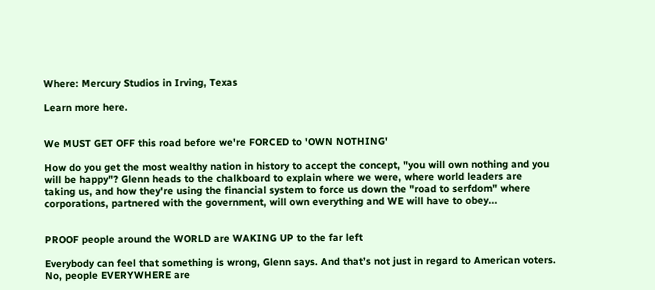Where: Mercury Studios in Irving, Texas

Learn more here.


We MUST GET OFF this road before we're FORCED to 'OWN NOTHING'

How do you get the most wealthy nation in history to accept the concept, "you will own nothing and you will be happy"? Glenn heads to the chalkboard to explain where we were, where world leaders are taking us, and how they're using the financial system to force us down the "road to serfdom" where corporations, partnered with the government, will own everything and WE will have to obey...


PROOF people around the WORLD are WAKING UP to the far left

Everybody can feel that something is wrong, Glenn says. And that’s not just in regard to American voters. No, people EVERYWHERE are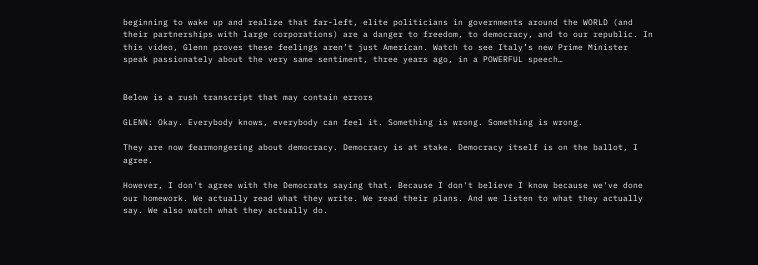beginning to wake up and realize that far-left, elite politicians in governments around the WORLD (and their partnerships with large corporations) are a danger to freedom, to democracy, and to our republic. In this video, Glenn proves these feelings aren’t just American. Watch to see Italy’s new Prime Minister speak passionately about the very same sentiment, three years ago, in a POWERFUL speech…


Below is a rush transcript that may contain errors

GLENN: Okay. Everybody knows, everybody can feel it. Something is wrong. Something is wrong.

They are now fearmongering about democracy. Democracy is at stake. Democracy itself is on the ballot, I agree.

However, I don't agree with the Democrats saying that. Because I don't believe I know because we've done our homework. We actually read what they write. We read their plans. And we listen to what they actually say. We also watch what they actually do.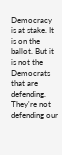Democracy is at stake. It is on the ballot. But it is not the Democrats that are defending. They're not defending our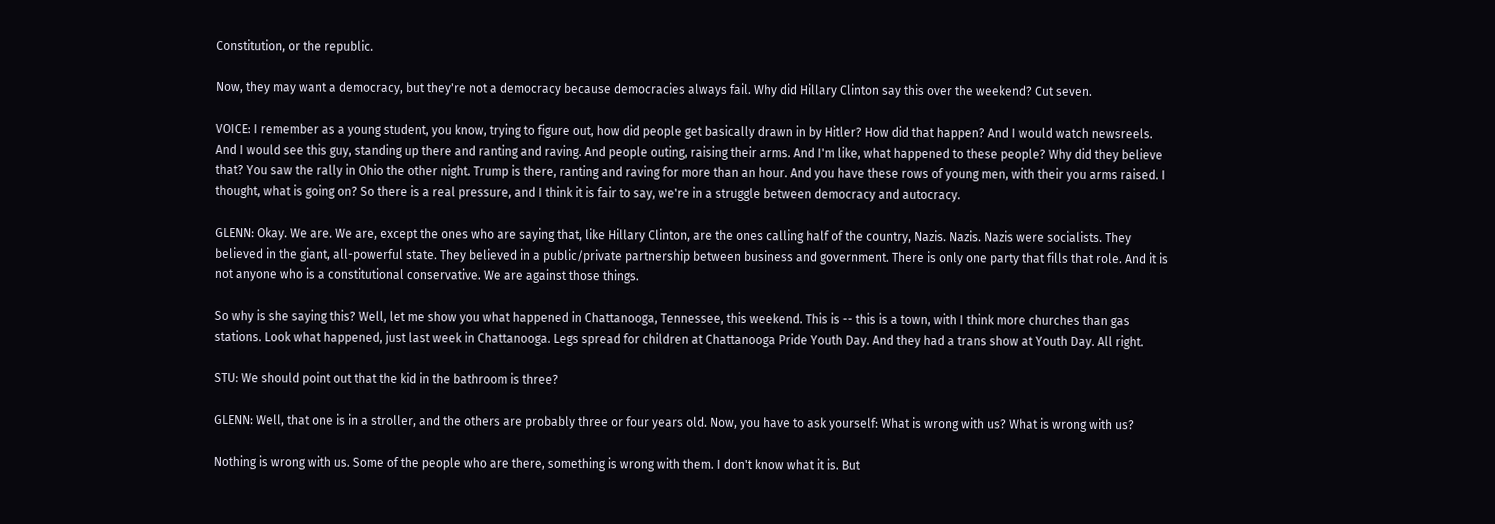Constitution, or the republic.

Now, they may want a democracy, but they're not a democracy because democracies always fail. Why did Hillary Clinton say this over the weekend? Cut seven.

VOICE: I remember as a young student, you know, trying to figure out, how did people get basically drawn in by Hitler? How did that happen? And I would watch newsreels. And I would see this guy, standing up there and ranting and raving. And people outing, raising their arms. And I'm like, what happened to these people? Why did they believe that? You saw the rally in Ohio the other night. Trump is there, ranting and raving for more than an hour. And you have these rows of young men, with their you arms raised. I thought, what is going on? So there is a real pressure, and I think it is fair to say, we're in a struggle between democracy and autocracy.

GLENN: Okay. We are. We are, except the ones who are saying that, like Hillary Clinton, are the ones calling half of the country, Nazis. Nazis. Nazis were socialists. They believed in the giant, all-powerful state. They believed in a public/private partnership between business and government. There is only one party that fills that role. And it is not anyone who is a constitutional conservative. We are against those things.

So why is she saying this? Well, let me show you what happened in Chattanooga, Tennessee, this weekend. This is -- this is a town, with I think more churches than gas stations. Look what happened, just last week in Chattanooga. Legs spread for children at Chattanooga Pride Youth Day. And they had a trans show at Youth Day. All right.

STU: We should point out that the kid in the bathroom is three?

GLENN: Well, that one is in a stroller, and the others are probably three or four years old. Now, you have to ask yourself: What is wrong with us? What is wrong with us?

Nothing is wrong with us. Some of the people who are there, something is wrong with them. I don't know what it is. But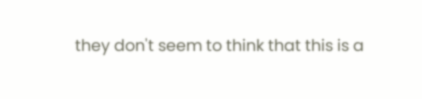they don't seem to think that this is a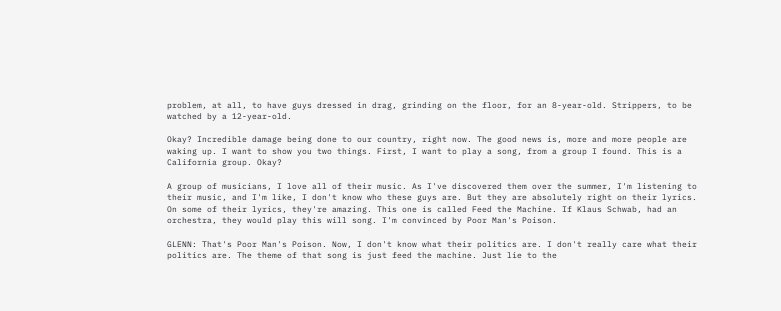problem, at all, to have guys dressed in drag, grinding on the floor, for an 8-year-old. Strippers, to be watched by a 12-year-old.

Okay? Incredible damage being done to our country, right now. The good news is, more and more people are waking up. I want to show you two things. First, I want to play a song, from a group I found. This is a California group. Okay?

A group of musicians, I love all of their music. As I've discovered them over the summer, I'm listening to their music, and I'm like, I don't know who these guys are. But they are absolutely right on their lyrics. On some of their lyrics, they're amazing. This one is called Feed the Machine. If Klaus Schwab, had an orchestra, they would play this will song. I'm convinced by Poor Man's Poison.

GLENN: That's Poor Man's Poison. Now, I don't know what their politics are. I don't really care what their politics are. The theme of that song is just feed the machine. Just lie to the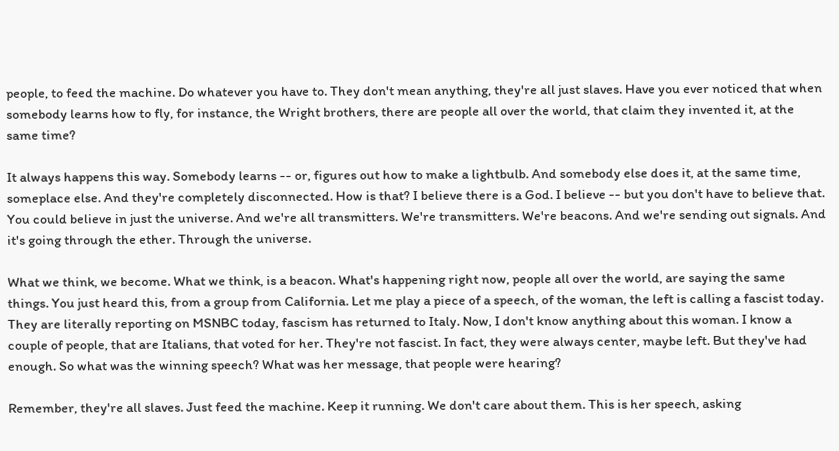people, to feed the machine. Do whatever you have to. They don't mean anything, they're all just slaves. Have you ever noticed that when somebody learns how to fly, for instance, the Wright brothers, there are people all over the world, that claim they invented it, at the same time?

It always happens this way. Somebody learns -- or, figures out how to make a lightbulb. And somebody else does it, at the same time, someplace else. And they're completely disconnected. How is that? I believe there is a God. I believe -- but you don't have to believe that. You could believe in just the universe. And we're all transmitters. We're transmitters. We're beacons. And we're sending out signals. And it's going through the ether. Through the universe.

What we think, we become. What we think, is a beacon. What's happening right now, people all over the world, are saying the same things. You just heard this, from a group from California. Let me play a piece of a speech, of the woman, the left is calling a fascist today. They are literally reporting on MSNBC today, fascism has returned to Italy. Now, I don't know anything about this woman. I know a couple of people, that are Italians, that voted for her. They're not fascist. In fact, they were always center, maybe left. But they've had enough. So what was the winning speech? What was her message, that people were hearing?

Remember, they're all slaves. Just feed the machine. Keep it running. We don't care about them. This is her speech, asking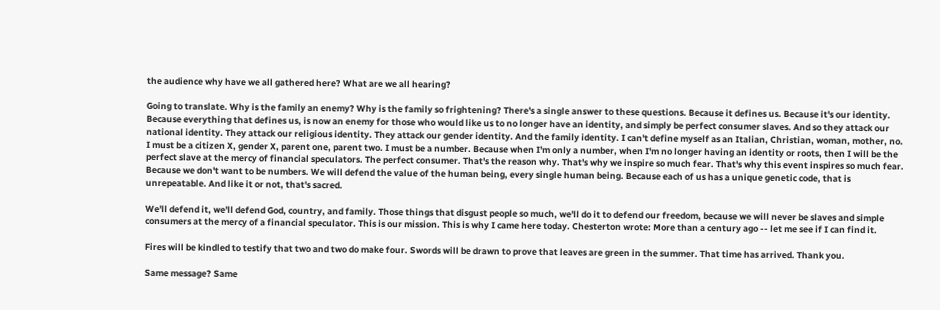the audience why have we all gathered here? What are we all hearing?

Going to translate. Why is the family an enemy? Why is the family so frightening? There's a single answer to these questions. Because it defines us. Because it's our identity. Because everything that defines us, is now an enemy for those who would like us to no longer have an identity, and simply be perfect consumer slaves. And so they attack our national identity. They attack our religious identity. They attack our gender identity. And the family identity. I can't define myself as an Italian, Christian, woman, mother, no. I must be a citizen X, gender X, parent one, parent two. I must be a number. Because when I'm only a number, when I'm no longer having an identity or roots, then I will be the perfect slave at the mercy of financial speculators. The perfect consumer. That's the reason why. That's why we inspire so much fear. That's why this event inspires so much fear. Because we don't want to be numbers. We will defend the value of the human being, every single human being. Because each of us has a unique genetic code, that is unrepeatable. And like it or not, that's sacred.

We'll defend it, we'll defend God, country, and family. Those things that disgust people so much, we'll do it to defend our freedom, because we will never be slaves and simple consumers at the mercy of a financial speculator. This is our mission. This is why I came here today. Chesterton wrote: More than a century ago -- let me see if I can find it.

Fires will be kindled to testify that two and two do make four. Swords will be drawn to prove that leaves are green in the summer. That time has arrived. Thank you.

Same message? Same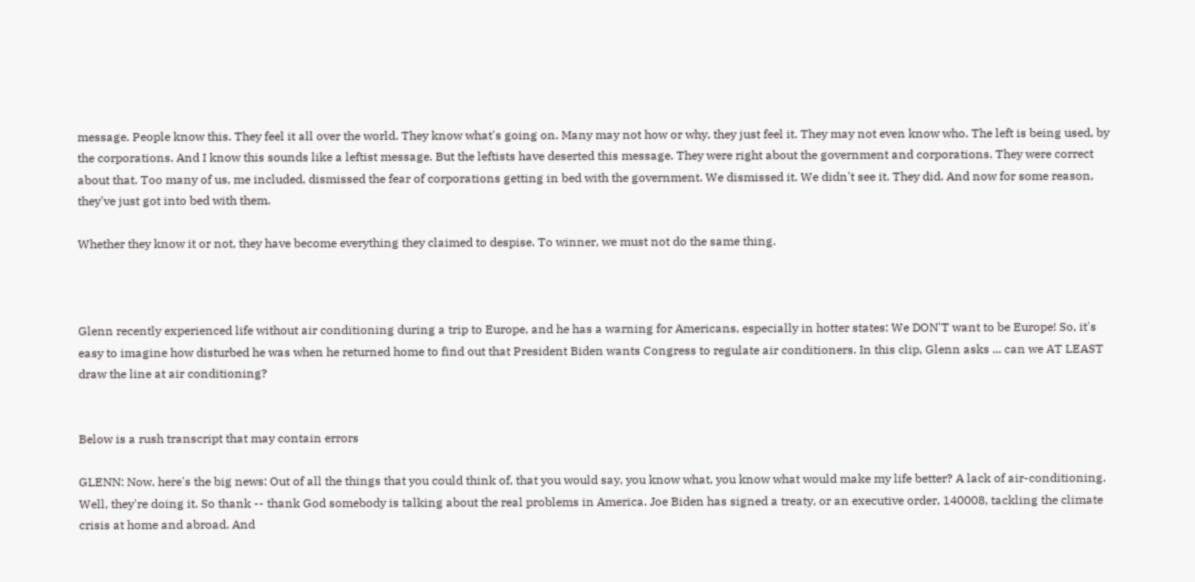message. People know this. They feel it all over the world. They know what's going on. Many may not how or why, they just feel it. They may not even know who. The left is being used, by the corporations. And I know this sounds like a leftist message. But the leftists have deserted this message. They were right about the government and corporations. They were correct about that. Too many of us, me included, dismissed the fear of corporations getting in bed with the government. We dismissed it. We didn't see it. They did. And now for some reason, they've just got into bed with them.

Whether they know it or not, they have become everything they claimed to despise. To winner, we must not do the same thing.



Glenn recently experienced life without air conditioning during a trip to Europe, and he has a warning for Americans, especially in hotter states: We DON'T want to be Europe! So, it's easy to imagine how disturbed he was when he returned home to find out that President Biden wants Congress to regulate air conditioners. In this clip, Glenn asks ... can we AT LEAST draw the line at air conditioning?


Below is a rush transcript that may contain errors

GLENN: Now, here's the big news: Out of all the things that you could think of, that you would say, you know what, you know what would make my life better? A lack of air-conditioning. Well, they're doing it. So thank -- thank God somebody is talking about the real problems in America. Joe Biden has signed a treaty, or an executive order, 140008, tackling the climate crisis at home and abroad. And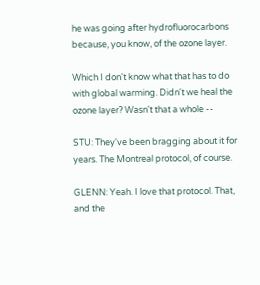he was going after hydrofluorocarbons because, you know, of the ozone layer.

Which I don't know what that has to do with global warming. Didn't we heal the ozone layer? Wasn't that a whole --

STU: They've been bragging about it for years. The Montreal protocol, of course.

GLENN: Yeah. I love that protocol. That, and the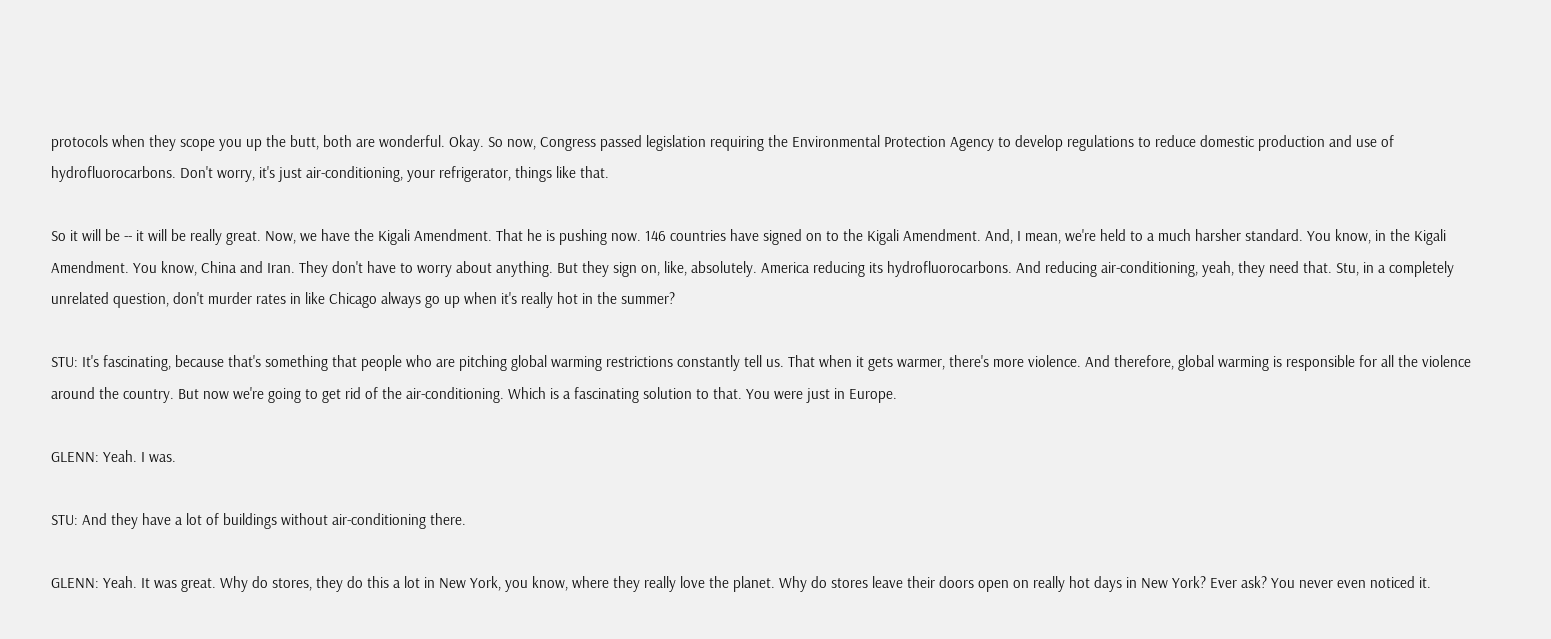protocols when they scope you up the butt, both are wonderful. Okay. So now, Congress passed legislation requiring the Environmental Protection Agency to develop regulations to reduce domestic production and use of hydrofluorocarbons. Don't worry, it's just air-conditioning, your refrigerator, things like that.

So it will be -- it will be really great. Now, we have the Kigali Amendment. That he is pushing now. 146 countries have signed on to the Kigali Amendment. And, I mean, we're held to a much harsher standard. You know, in the Kigali Amendment. You know, China and Iran. They don't have to worry about anything. But they sign on, like, absolutely. America reducing its hydrofluorocarbons. And reducing air-conditioning, yeah, they need that. Stu, in a completely unrelated question, don't murder rates in like Chicago always go up when it's really hot in the summer?

STU: It's fascinating, because that's something that people who are pitching global warming restrictions constantly tell us. That when it gets warmer, there's more violence. And therefore, global warming is responsible for all the violence around the country. But now we're going to get rid of the air-conditioning. Which is a fascinating solution to that. You were just in Europe.

GLENN: Yeah. I was.

STU: And they have a lot of buildings without air-conditioning there.

GLENN: Yeah. It was great. Why do stores, they do this a lot in New York, you know, where they really love the planet. Why do stores leave their doors open on really hot days in New York? Ever ask? You never even noticed it.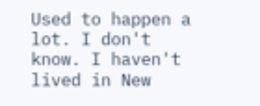Used to happen a lot. I don't know. I haven't lived in New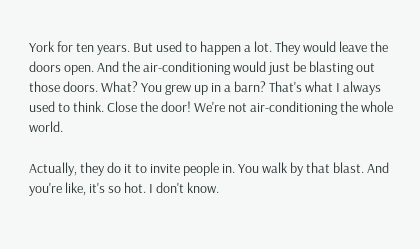York for ten years. But used to happen a lot. They would leave the doors open. And the air-conditioning would just be blasting out those doors. What? You grew up in a barn? That's what I always used to think. Close the door! We're not air-conditioning the whole world.

Actually, they do it to invite people in. You walk by that blast. And you're like, it's so hot. I don't know.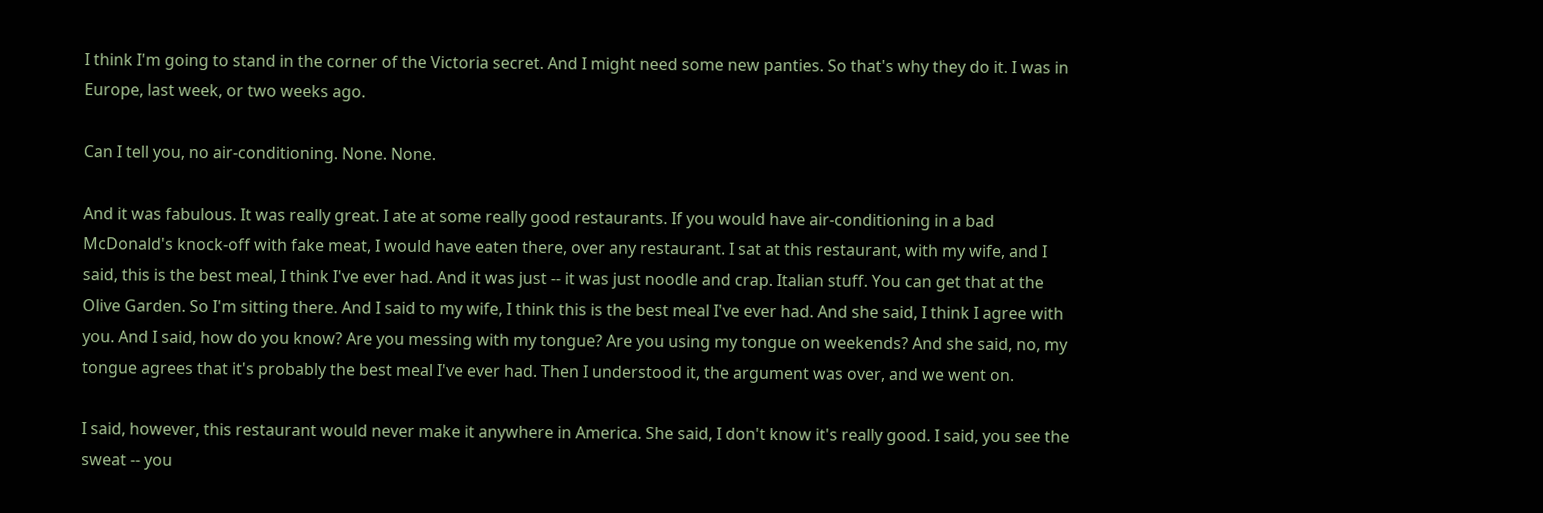I think I'm going to stand in the corner of the Victoria secret. And I might need some new panties. So that's why they do it. I was in Europe, last week, or two weeks ago.

Can I tell you, no air-conditioning. None. None.

And it was fabulous. It was really great. I ate at some really good restaurants. If you would have air-conditioning in a bad McDonald's knock-off with fake meat, I would have eaten there, over any restaurant. I sat at this restaurant, with my wife, and I said, this is the best meal, I think I've ever had. And it was just -- it was just noodle and crap. Italian stuff. You can get that at the Olive Garden. So I'm sitting there. And I said to my wife, I think this is the best meal I've ever had. And she said, I think I agree with you. And I said, how do you know? Are you messing with my tongue? Are you using my tongue on weekends? And she said, no, my tongue agrees that it's probably the best meal I've ever had. Then I understood it, the argument was over, and we went on.

I said, however, this restaurant would never make it anywhere in America. She said, I don't know it's really good. I said, you see the sweat -- you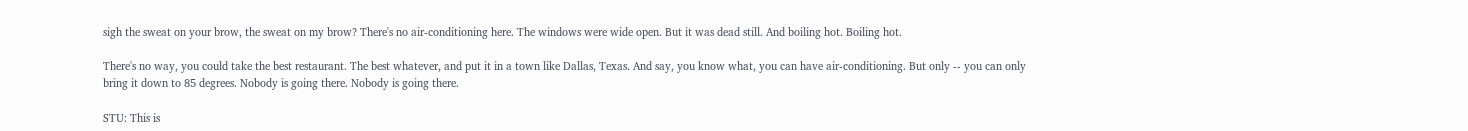sigh the sweat on your brow, the sweat on my brow? There's no air-conditioning here. The windows were wide open. But it was dead still. And boiling hot. Boiling hot.

There's no way, you could take the best restaurant. The best whatever, and put it in a town like Dallas, Texas. And say, you know what, you can have air-conditioning. But only -- you can only bring it down to 85 degrees. Nobody is going there. Nobody is going there.

STU: This is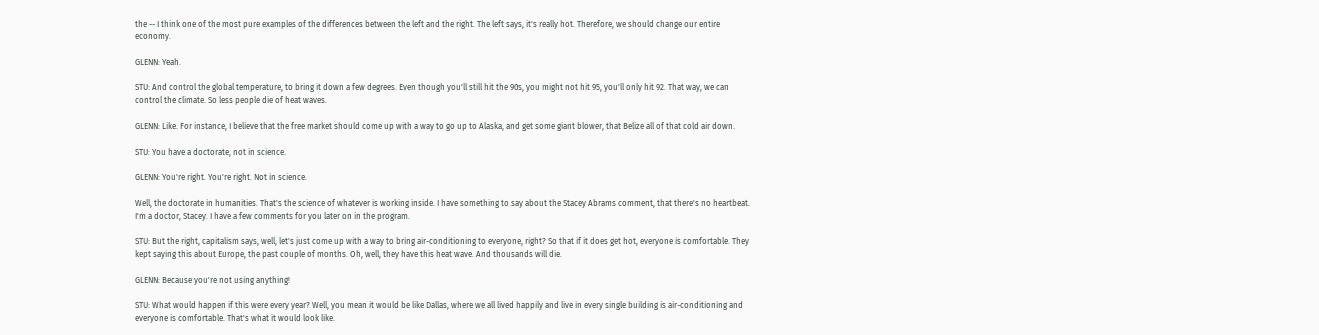the -- I think one of the most pure examples of the differences between the left and the right. The left says, it's really hot. Therefore, we should change our entire economy.

GLENN: Yeah.

STU: And control the global temperature, to bring it down a few degrees. Even though you'll still hit the 90s, you might not hit 95, you'll only hit 92. That way, we can control the climate. So less people die of heat waves.

GLENN: Like. For instance, I believe that the free market should come up with a way to go up to Alaska, and get some giant blower, that Belize all of that cold air down.

STU: You have a doctorate, not in science.

GLENN: You're right. You're right. Not in science.

Well, the doctorate in humanities. That's the science of whatever is working inside. I have something to say about the Stacey Abrams comment, that there's no heartbeat. I'm a doctor, Stacey. I have a few comments for you later on in the program.

STU: But the right, capitalism says, well, let's just come up with a way to bring air-conditioning to everyone, right? So that if it does get hot, everyone is comfortable. They kept saying this about Europe, the past couple of months. Oh, well, they have this heat wave. And thousands will die.

GLENN: Because you're not using anything!

STU: What would happen if this were every year? Well, you mean it would be like Dallas, where we all lived happily and live in every single building is air-conditioning and everyone is comfortable. That's what it would look like.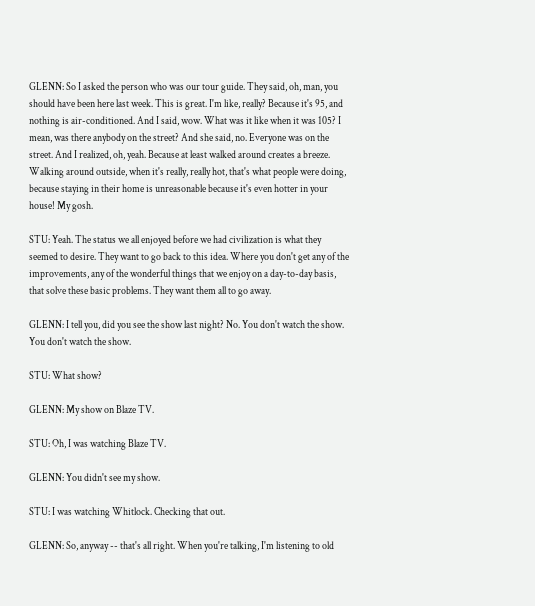GLENN: So I asked the person who was our tour guide. They said, oh, man, you should have been here last week. This is great. I'm like, really? Because it's 95, and nothing is air-conditioned. And I said, wow. What was it like when it was 105? I mean, was there anybody on the street? And she said, no. Everyone was on the street. And I realized, oh, yeah. Because at least walked around creates a breeze. Walking around outside, when it's really, really hot, that's what people were doing, because staying in their home is unreasonable because it's even hotter in your house! My gosh.

STU: Yeah. The status we all enjoyed before we had civilization is what they seemed to desire. They want to go back to this idea. Where you don't get any of the improvements, any of the wonderful things that we enjoy on a day-to-day basis, that solve these basic problems. They want them all to go away.

GLENN: I tell you, did you see the show last night? No. You don't watch the show. You don't watch the show.

STU: What show?

GLENN: My show on Blaze TV.

STU: Oh, I was watching Blaze TV.

GLENN: You didn't see my show.

STU: I was watching Whitlock. Checking that out.

GLENN: So, anyway -- that's all right. When you're talking, I'm listening to old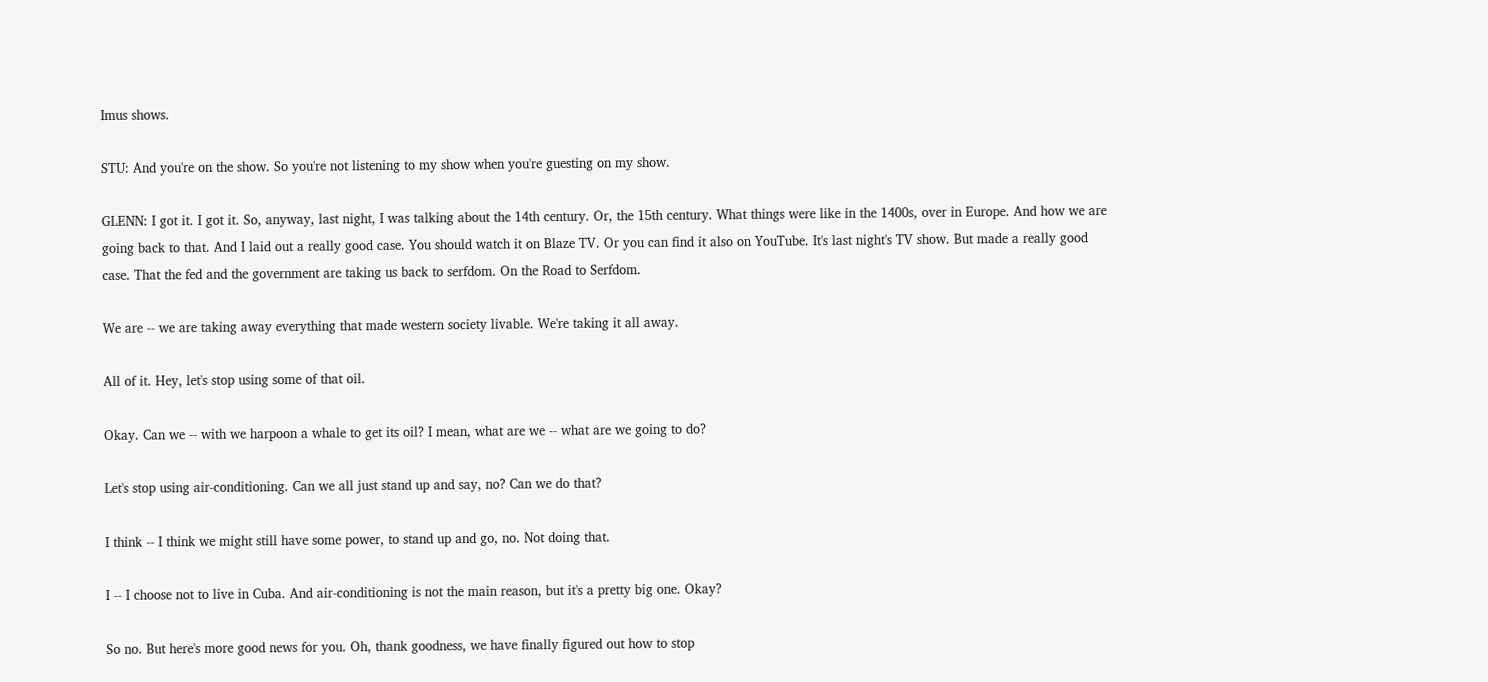Imus shows.

STU: And you're on the show. So you're not listening to my show when you're guesting on my show.

GLENN: I got it. I got it. So, anyway, last night, I was talking about the 14th century. Or, the 15th century. What things were like in the 1400s, over in Europe. And how we are going back to that. And I laid out a really good case. You should watch it on Blaze TV. Or you can find it also on YouTube. It's last night's TV show. But made a really good case. That the fed and the government are taking us back to serfdom. On the Road to Serfdom.

We are -- we are taking away everything that made western society livable. We're taking it all away.

All of it. Hey, let's stop using some of that oil.

Okay. Can we -- with we harpoon a whale to get its oil? I mean, what are we -- what are we going to do?

Let's stop using air-conditioning. Can we all just stand up and say, no? Can we do that?

I think -- I think we might still have some power, to stand up and go, no. Not doing that.

I -- I choose not to live in Cuba. And air-conditioning is not the main reason, but it's a pretty big one. Okay?

So no. But here's more good news for you. Oh, thank goodness, we have finally figured out how to stop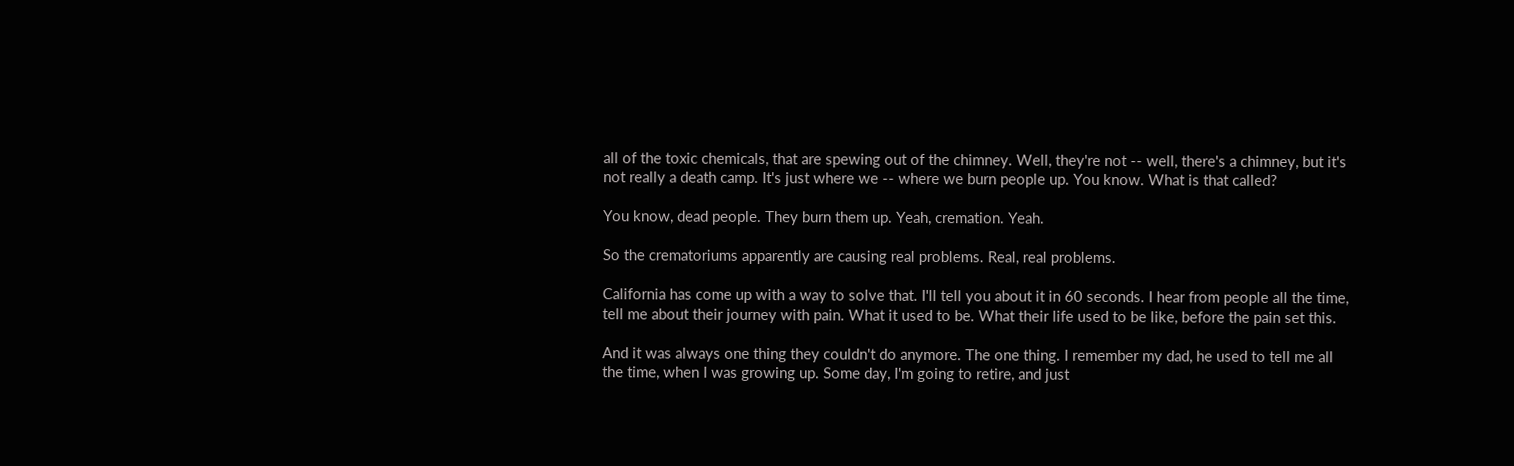all of the toxic chemicals, that are spewing out of the chimney. Well, they're not -- well, there's a chimney, but it's not really a death camp. It's just where we -- where we burn people up. You know. What is that called?

You know, dead people. They burn them up. Yeah, cremation. Yeah.

So the crematoriums apparently are causing real problems. Real, real problems.

California has come up with a way to solve that. I'll tell you about it in 60 seconds. I hear from people all the time, tell me about their journey with pain. What it used to be. What their life used to be like, before the pain set this.

And it was always one thing they couldn't do anymore. The one thing. I remember my dad, he used to tell me all the time, when I was growing up. Some day, I'm going to retire, and just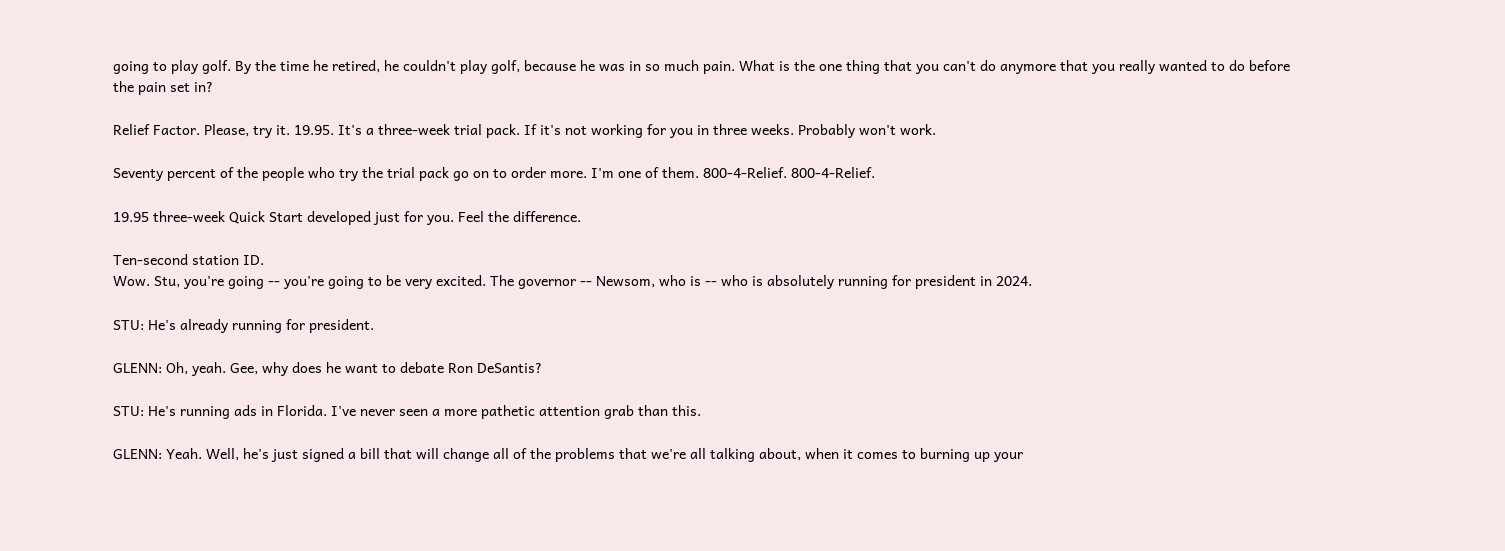going to play golf. By the time he retired, he couldn't play golf, because he was in so much pain. What is the one thing that you can't do anymore that you really wanted to do before the pain set in?

Relief Factor. Please, try it. 19.95. It's a three-week trial pack. If it's not working for you in three weeks. Probably won't work.

Seventy percent of the people who try the trial pack go on to order more. I'm one of them. 800-4-Relief. 800-4-Relief.

19.95 three-week Quick Start developed just for you. Feel the difference.

Ten-second station ID.
Wow. Stu, you're going -- you're going to be very excited. The governor -- Newsom, who is -- who is absolutely running for president in 2024.

STU: He's already running for president.

GLENN: Oh, yeah. Gee, why does he want to debate Ron DeSantis?

STU: He's running ads in Florida. I've never seen a more pathetic attention grab than this.

GLENN: Yeah. Well, he's just signed a bill that will change all of the problems that we're all talking about, when it comes to burning up your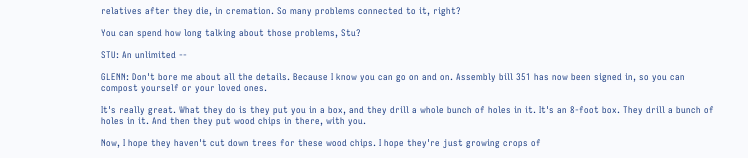relatives after they die, in cremation. So many problems connected to it, right?

You can spend how long talking about those problems, Stu?

STU: An unlimited --

GLENN: Don't bore me about all the details. Because I know you can go on and on. Assembly bill 351 has now been signed in, so you can compost yourself or your loved ones.

It's really great. What they do is they put you in a box, and they drill a whole bunch of holes in it. It's an 8-foot box. They drill a bunch of holes in it. And then they put wood chips in there, with you.

Now, I hope they haven't cut down trees for these wood chips. I hope they're just growing crops of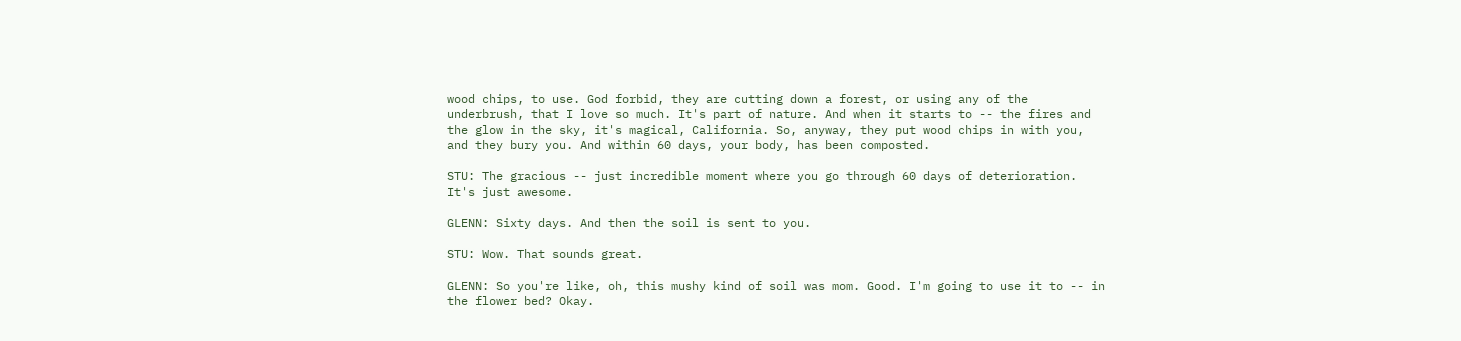wood chips, to use. God forbid, they are cutting down a forest, or using any of the underbrush, that I love so much. It's part of nature. And when it starts to -- the fires and the glow in the sky, it's magical, California. So, anyway, they put wood chips in with you, and they bury you. And within 60 days, your body, has been composted.

STU: The gracious -- just incredible moment where you go through 60 days of deterioration. It's just awesome.

GLENN: Sixty days. And then the soil is sent to you.

STU: Wow. That sounds great.

GLENN: So you're like, oh, this mushy kind of soil was mom. Good. I'm going to use it to -- in the flower bed? Okay.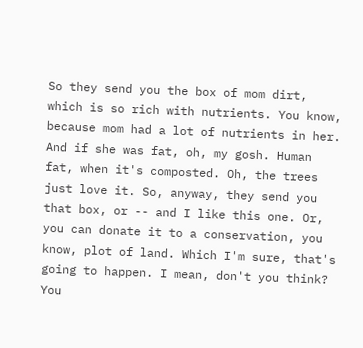So they send you the box of mom dirt, which is so rich with nutrients. You know, because mom had a lot of nutrients in her. And if she was fat, oh, my gosh. Human fat, when it's composted. Oh, the trees just love it. So, anyway, they send you that box, or -- and I like this one. Or, you can donate it to a conservation, you know, plot of land. Which I'm sure, that's going to happen. I mean, don't you think? You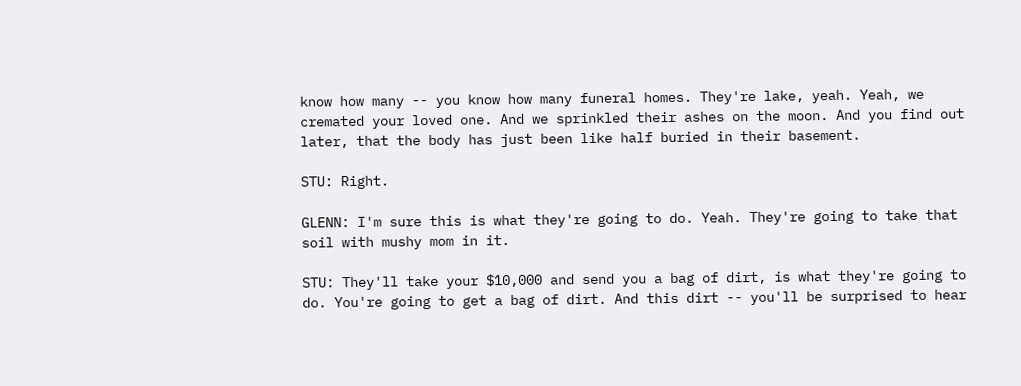know how many -- you know how many funeral homes. They're lake, yeah. Yeah, we cremated your loved one. And we sprinkled their ashes on the moon. And you find out later, that the body has just been like half buried in their basement.

STU: Right.

GLENN: I'm sure this is what they're going to do. Yeah. They're going to take that soil with mushy mom in it.

STU: They'll take your $10,000 and send you a bag of dirt, is what they're going to do. You're going to get a bag of dirt. And this dirt -- you'll be surprised to hear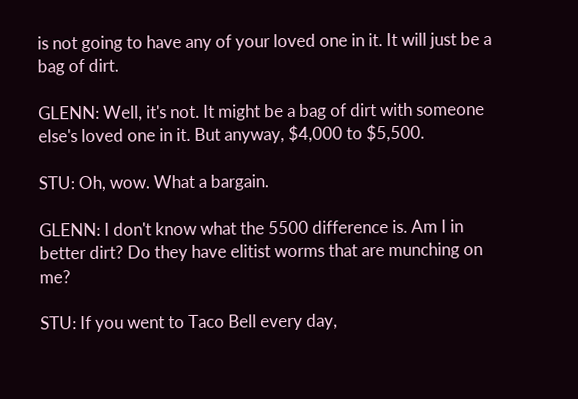is not going to have any of your loved one in it. It will just be a bag of dirt.

GLENN: Well, it's not. It might be a bag of dirt with someone else's loved one in it. But anyway, $4,000 to $5,500.

STU: Oh, wow. What a bargain.

GLENN: I don't know what the 5500 difference is. Am I in better dirt? Do they have elitist worms that are munching on me?

STU: If you went to Taco Bell every day,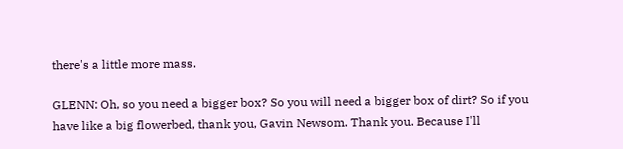there's a little more mass.

GLENN: Oh, so you need a bigger box? So you will need a bigger box of dirt? So if you have like a big flowerbed, thank you, Gavin Newsom. Thank you. Because I'll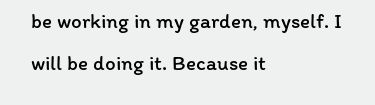be working in my garden, myself. I will be doing it. Because it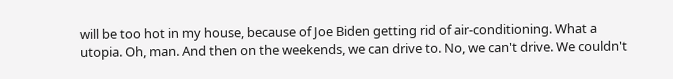will be too hot in my house, because of Joe Biden getting rid of air-conditioning. What a utopia. Oh, man. And then on the weekends, we can drive to. No, we can't drive. We couldn't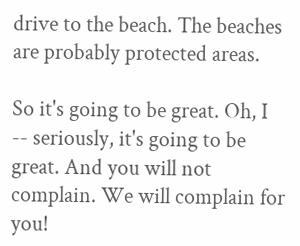drive to the beach. The beaches are probably protected areas.

So it's going to be great. Oh, I -- seriously, it's going to be great. And you will not complain. We will complain for you!